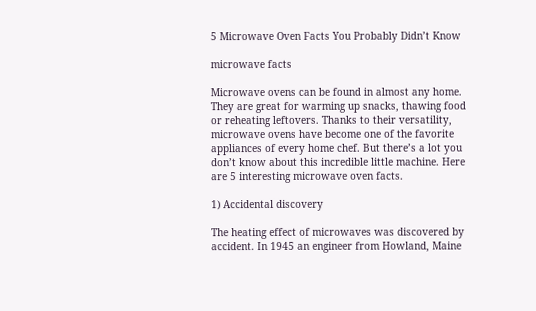5 Microwave Oven Facts You Probably Didn’t Know

microwave facts

Microwave ovens can be found in almost any home. They are great for warming up snacks, thawing food or reheating leftovers. Thanks to their versatility, microwave ovens have become one of the favorite appliances of every home chef. But there’s a lot you don’t know about this incredible little machine. Here are 5 interesting microwave oven facts.

1) Accidental discovery

The heating effect of microwaves was discovered by accident. In 1945 an engineer from Howland, Maine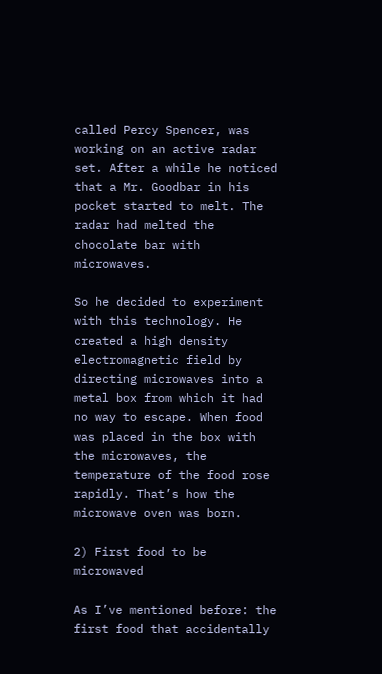called Percy Spencer, was working on an active radar set. After a while he noticed that a Mr. Goodbar in his pocket started to melt. The radar had melted the chocolate bar with microwaves.

So he decided to experiment with this technology. He created a high density electromagnetic field by directing microwaves into a metal box from which it had no way to escape. When food was placed in the box with the microwaves, the temperature of the food rose rapidly. That’s how the microwave oven was born.

2) First food to be microwaved

As I’ve mentioned before: the first food that accidentally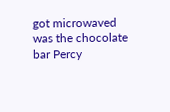got microwaved was the chocolate bar Percy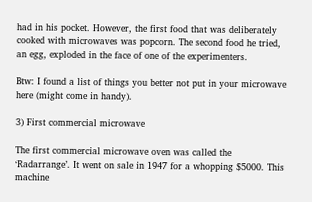had in his pocket. However, the first food that was deliberately cooked with microwaves was popcorn. The second food he tried, an egg, exploded in the face of one of the experimenters.

Btw: I found a list of things you better not put in your microwave here (might come in handy).

3) First commercial microwave

The first commercial microwave oven was called the ‘Radarrange’. It went on sale in 1947 for a whopping $5000. This machine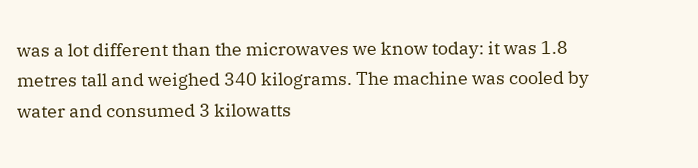was a lot different than the microwaves we know today: it was 1.8 metres tall and weighed 340 kilograms. The machine was cooled by water and consumed 3 kilowatts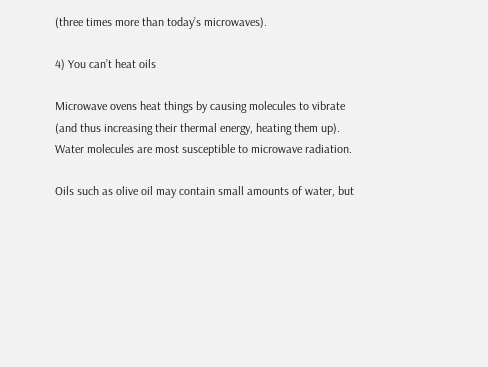(three times more than today’s microwaves).

4) You can’t heat oils

Microwave ovens heat things by causing molecules to vibrate (and thus increasing their thermal energy, heating them up). Water molecules are most susceptible to microwave radiation.

Oils such as olive oil may contain small amounts of water, but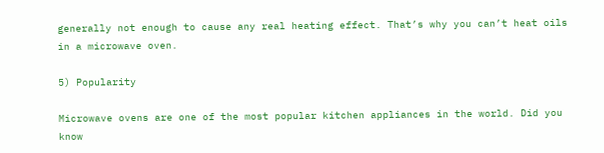generally not enough to cause any real heating effect. That’s why you can’t heat oils in a microwave oven.

5) Popularity

Microwave ovens are one of the most popular kitchen appliances in the world. Did you know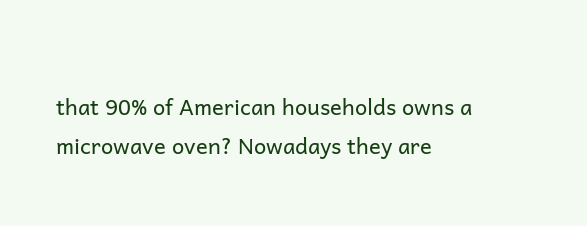that 90% of American households owns a microwave oven? Nowadays they are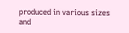produced in various sizes and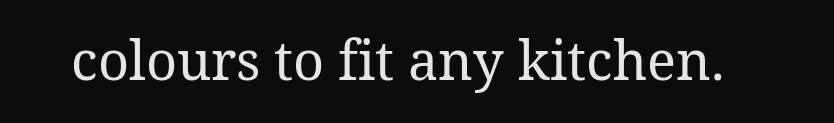colours to fit any kitchen.